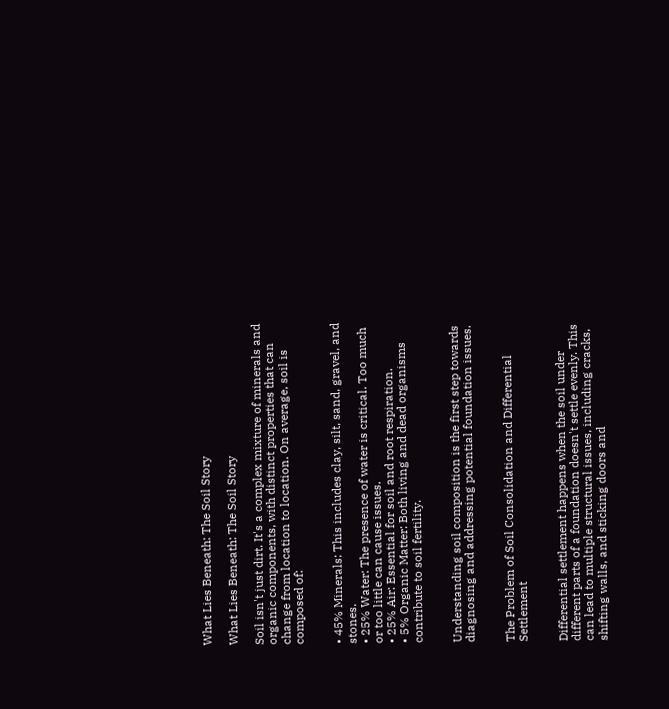What Lies Beneath: The Soil Story

What Lies Beneath: The Soil Story

Soil isn't just dirt. It's a complex mixture of minerals and organic components, with distinct properties that can change from location to location. On average, soil is composed of:


• 45% Minerals: This includes clay, silt, sand, gravel, and stones.
• 25% Water: The presence of water is critical. Too much or too little can cause issues.
• 25% Air: Essential for soil and root respiration.
• 5% Organic Matter: Both living and dead organisms contribute to soil fertility.


Understanding soil composition is the first step towards diagnosing and addressing potential foundation issues.


The Problem of Soil Consolidation and Differential Settlement


Differential settlement happens when the soil under different parts of a foundation doesn't settle evenly. This can lead to multiple structural issues, including cracks, shifting walls, and sticking doors and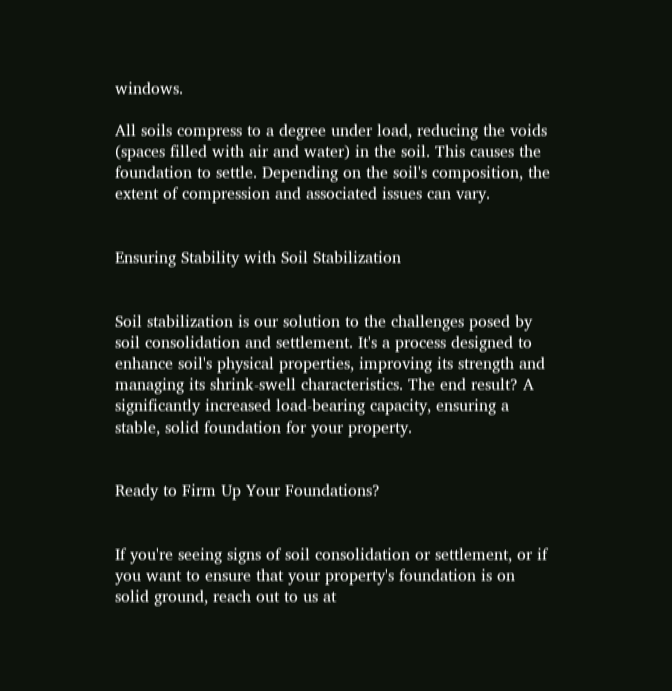windows.

All soils compress to a degree under load, reducing the voids (spaces filled with air and water) in the soil. This causes the foundation to settle. Depending on the soil's composition, the extent of compression and associated issues can vary.


Ensuring Stability with Soil Stabilization


Soil stabilization is our solution to the challenges posed by soil consolidation and settlement. It's a process designed to enhance soil's physical properties, improving its strength and managing its shrink-swell characteristics. The end result? A significantly increased load-bearing capacity, ensuring a stable, solid foundation for your property.


Ready to Firm Up Your Foundations?


If you're seeing signs of soil consolidation or settlement, or if you want to ensure that your property's foundation is on solid ground, reach out to us at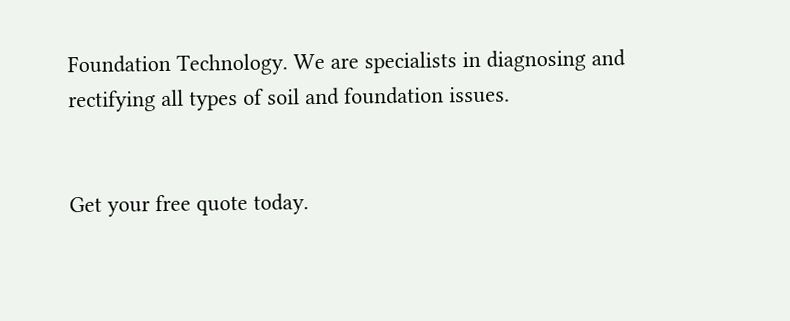Foundation Technology. We are specialists in diagnosing and rectifying all types of soil and foundation issues.


Get your free quote today.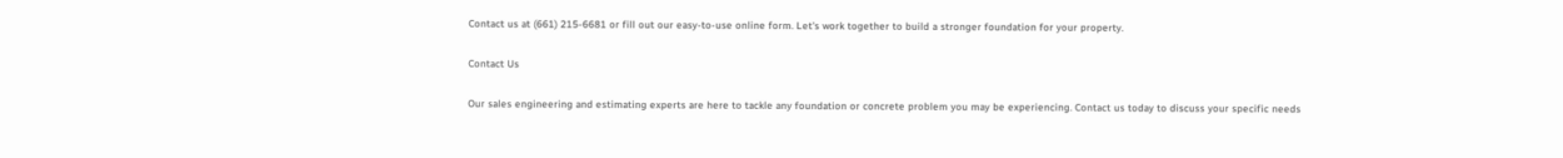Contact us at (661) 215-6681 or fill out our easy-to-use online form. Let's work together to build a stronger foundation for your property.

Contact Us

Our sales engineering and estimating experts are here to tackle any foundation or concrete problem you may be experiencing. Contact us today to discuss your specific needs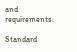and requirements.

Standard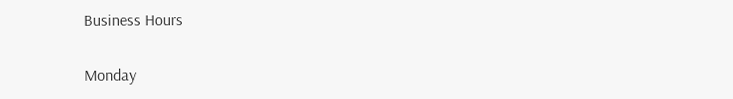Business Hours

Monday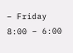– Friday 8:00 – 6:00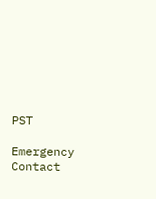PST

Emergency Contact